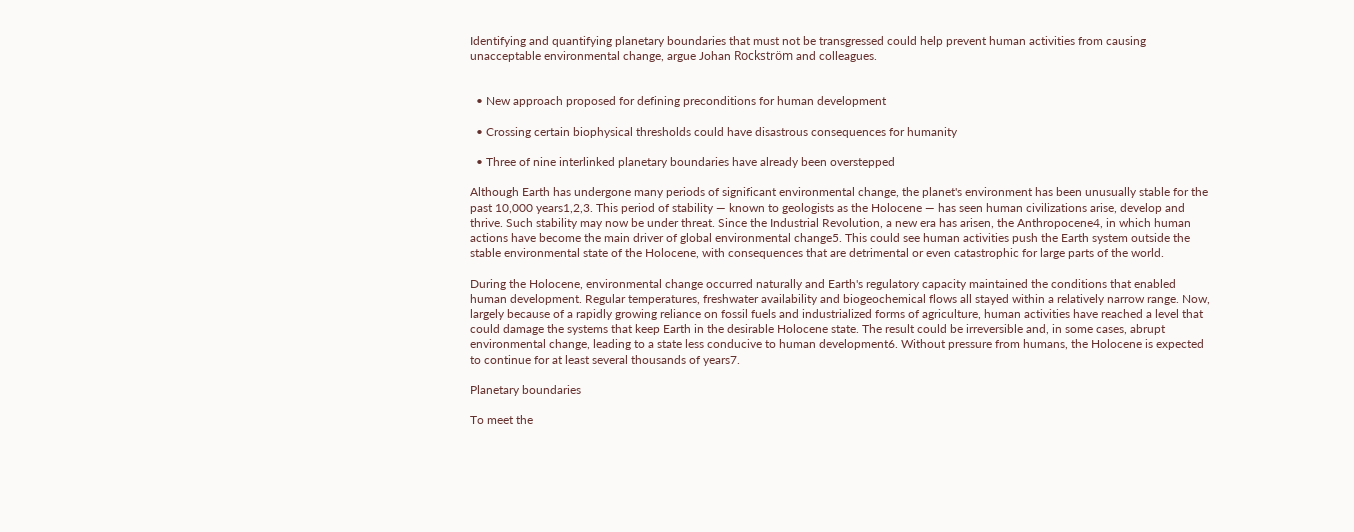Identifying and quantifying planetary boundaries that must not be transgressed could help prevent human activities from causing unacceptable environmental change, argue Johan Rockström and colleagues.


  • New approach proposed for defining preconditions for human development

  • Crossing certain biophysical thresholds could have disastrous consequences for humanity

  • Three of nine interlinked planetary boundaries have already been overstepped

Although Earth has undergone many periods of significant environmental change, the planet's environment has been unusually stable for the past 10,000 years1,2,3. This period of stability — known to geologists as the Holocene — has seen human civilizations arise, develop and thrive. Such stability may now be under threat. Since the Industrial Revolution, a new era has arisen, the Anthropocene4, in which human actions have become the main driver of global environmental change5. This could see human activities push the Earth system outside the stable environmental state of the Holocene, with consequences that are detrimental or even catastrophic for large parts of the world.

During the Holocene, environmental change occurred naturally and Earth's regulatory capacity maintained the conditions that enabled human development. Regular temperatures, freshwater availability and biogeochemical flows all stayed within a relatively narrow range. Now, largely because of a rapidly growing reliance on fossil fuels and industrialized forms of agriculture, human activities have reached a level that could damage the systems that keep Earth in the desirable Holocene state. The result could be irreversible and, in some cases, abrupt environmental change, leading to a state less conducive to human development6. Without pressure from humans, the Holocene is expected to continue for at least several thousands of years7.

Planetary boundaries

To meet the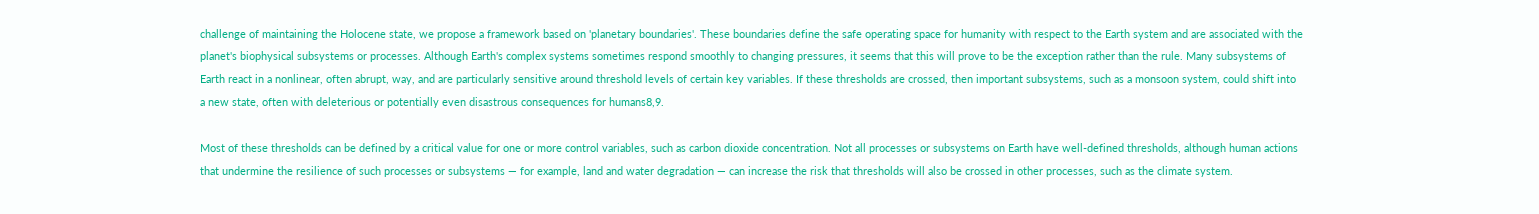challenge of maintaining the Holocene state, we propose a framework based on 'planetary boundaries'. These boundaries define the safe operating space for humanity with respect to the Earth system and are associated with the planet's biophysical subsystems or processes. Although Earth's complex systems sometimes respond smoothly to changing pressures, it seems that this will prove to be the exception rather than the rule. Many subsystems of Earth react in a nonlinear, often abrupt, way, and are particularly sensitive around threshold levels of certain key variables. If these thresholds are crossed, then important subsystems, such as a monsoon system, could shift into a new state, often with deleterious or potentially even disastrous consequences for humans8,9.

Most of these thresholds can be defined by a critical value for one or more control variables, such as carbon dioxide concentration. Not all processes or subsystems on Earth have well-defined thresholds, although human actions that undermine the resilience of such processes or subsystems — for example, land and water degradation — can increase the risk that thresholds will also be crossed in other processes, such as the climate system.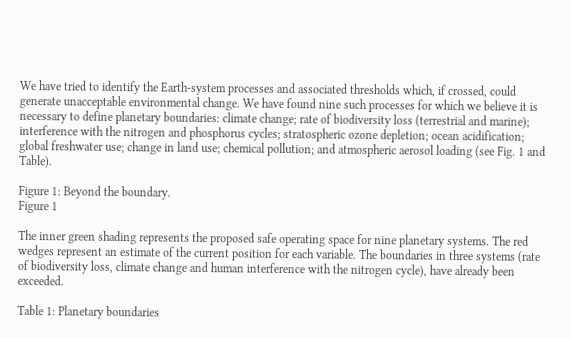We have tried to identify the Earth-system processes and associated thresholds which, if crossed, could generate unacceptable environmental change. We have found nine such processes for which we believe it is necessary to define planetary boundaries: climate change; rate of biodiversity loss (terrestrial and marine); interference with the nitrogen and phosphorus cycles; stratospheric ozone depletion; ocean acidification; global freshwater use; change in land use; chemical pollution; and atmospheric aerosol loading (see Fig. 1 and Table).

Figure 1: Beyond the boundary.
Figure 1

The inner green shading represents the proposed safe operating space for nine planetary systems. The red wedges represent an estimate of the current position for each variable. The boundaries in three systems (rate of biodiversity loss, climate change and human interference with the nitrogen cycle), have already been exceeded.

Table 1: Planetary boundaries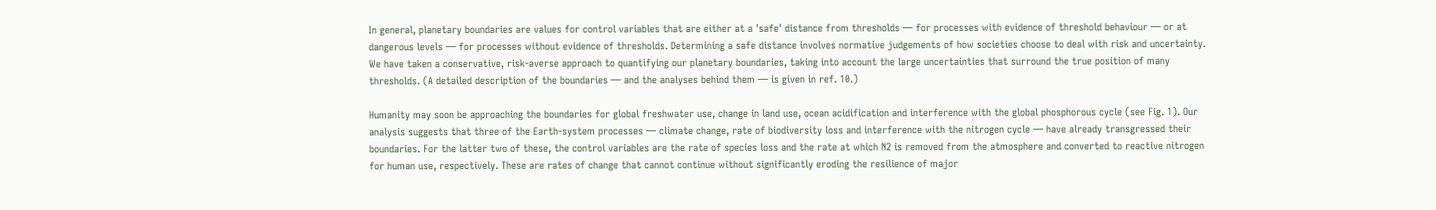In general, planetary boundaries are values for control variables that are either at a 'safe' distance from thresholds — for processes with evidence of threshold behaviour — or at dangerous levels — for processes without evidence of thresholds. Determining a safe distance involves normative judgements of how societies choose to deal with risk and uncertainty. We have taken a conservative, risk-averse approach to quantifying our planetary boundaries, taking into account the large uncertainties that surround the true position of many thresholds. (A detailed description of the boundaries — and the analyses behind them — is given in ref. 10.)

Humanity may soon be approaching the boundaries for global freshwater use, change in land use, ocean acidification and interference with the global phosphorous cycle (see Fig. 1). Our analysis suggests that three of the Earth-system processes — climate change, rate of biodiversity loss and interference with the nitrogen cycle — have already transgressed their boundaries. For the latter two of these, the control variables are the rate of species loss and the rate at which N2 is removed from the atmosphere and converted to reactive nitrogen for human use, respectively. These are rates of change that cannot continue without significantly eroding the resilience of major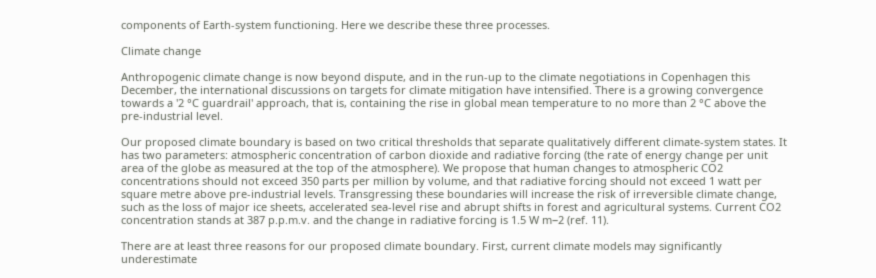components of Earth-system functioning. Here we describe these three processes.

Climate change

Anthropogenic climate change is now beyond dispute, and in the run-up to the climate negotiations in Copenhagen this December, the international discussions on targets for climate mitigation have intensified. There is a growing convergence towards a '2 °C guardrail' approach, that is, containing the rise in global mean temperature to no more than 2 °C above the pre-industrial level.

Our proposed climate boundary is based on two critical thresholds that separate qualitatively different climate-system states. It has two parameters: atmospheric concentration of carbon dioxide and radiative forcing (the rate of energy change per unit area of the globe as measured at the top of the atmosphere). We propose that human changes to atmospheric CO2 concentrations should not exceed 350 parts per million by volume, and that radiative forcing should not exceed 1 watt per square metre above pre-industrial levels. Transgressing these boundaries will increase the risk of irreversible climate change, such as the loss of major ice sheets, accelerated sea-level rise and abrupt shifts in forest and agricultural systems. Current CO2 concentration stands at 387 p.p.m.v. and the change in radiative forcing is 1.5 W m−2 (ref. 11).

There are at least three reasons for our proposed climate boundary. First, current climate models may significantly underestimate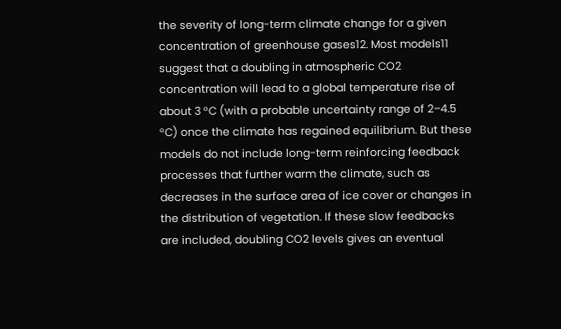the severity of long-term climate change for a given concentration of greenhouse gases12. Most models11 suggest that a doubling in atmospheric CO2 concentration will lead to a global temperature rise of about 3 °C (with a probable uncertainty range of 2–4.5 °C) once the climate has regained equilibrium. But these models do not include long-term reinforcing feedback processes that further warm the climate, such as decreases in the surface area of ice cover or changes in the distribution of vegetation. If these slow feedbacks are included, doubling CO2 levels gives an eventual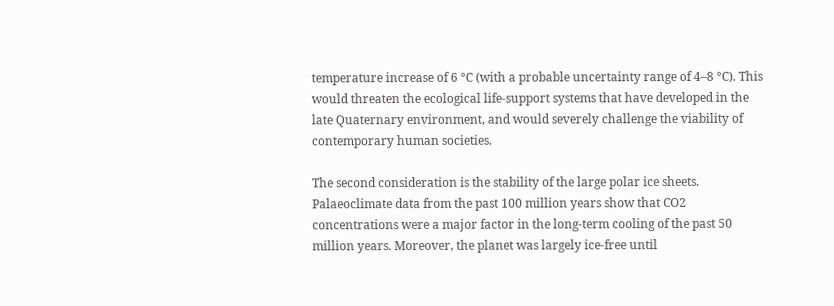temperature increase of 6 °C (with a probable uncertainty range of 4–8 °C). This would threaten the ecological life-support systems that have developed in the late Quaternary environment, and would severely challenge the viability of contemporary human societies.

The second consideration is the stability of the large polar ice sheets. Palaeoclimate data from the past 100 million years show that CO2 concentrations were a major factor in the long-term cooling of the past 50 million years. Moreover, the planet was largely ice-free until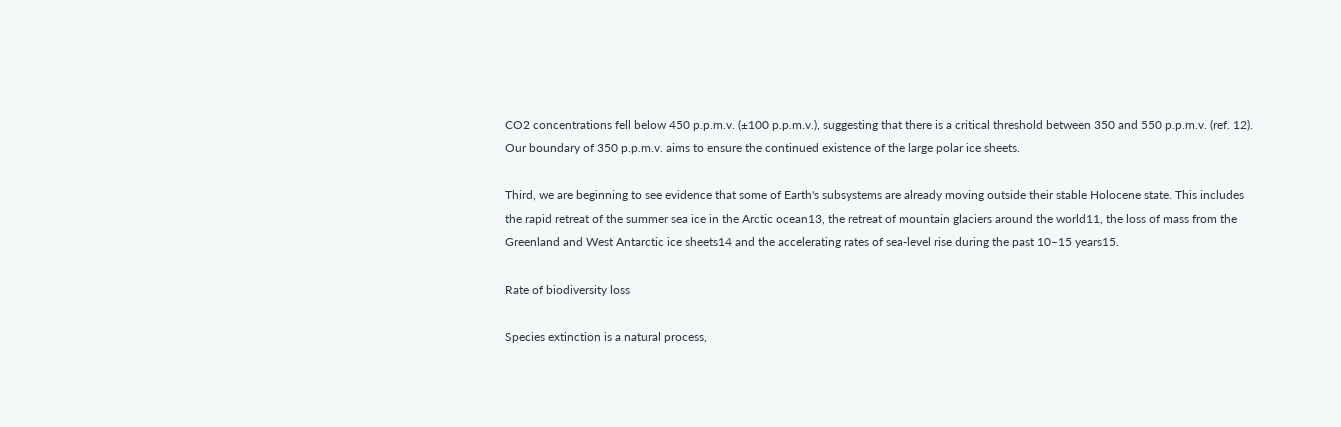CO2 concentrations fell below 450 p.p.m.v. (±100 p.p.m.v.), suggesting that there is a critical threshold between 350 and 550 p.p.m.v. (ref. 12). Our boundary of 350 p.p.m.v. aims to ensure the continued existence of the large polar ice sheets.

Third, we are beginning to see evidence that some of Earth's subsystems are already moving outside their stable Holocene state. This includes the rapid retreat of the summer sea ice in the Arctic ocean13, the retreat of mountain glaciers around the world11, the loss of mass from the Greenland and West Antarctic ice sheets14 and the accelerating rates of sea-level rise during the past 10–15 years15.

Rate of biodiversity loss

Species extinction is a natural process,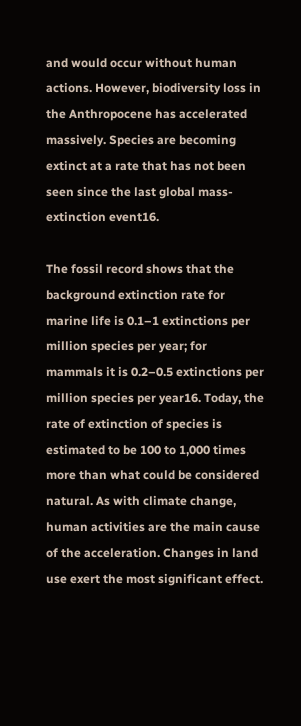and would occur without human actions. However, biodiversity loss in the Anthropocene has accelerated massively. Species are becoming extinct at a rate that has not been seen since the last global mass-extinction event16.

The fossil record shows that the background extinction rate for marine life is 0.1–1 extinctions per million species per year; for mammals it is 0.2–0.5 extinctions per million species per year16. Today, the rate of extinction of species is estimated to be 100 to 1,000 times more than what could be considered natural. As with climate change, human activities are the main cause of the acceleration. Changes in land use exert the most significant effect.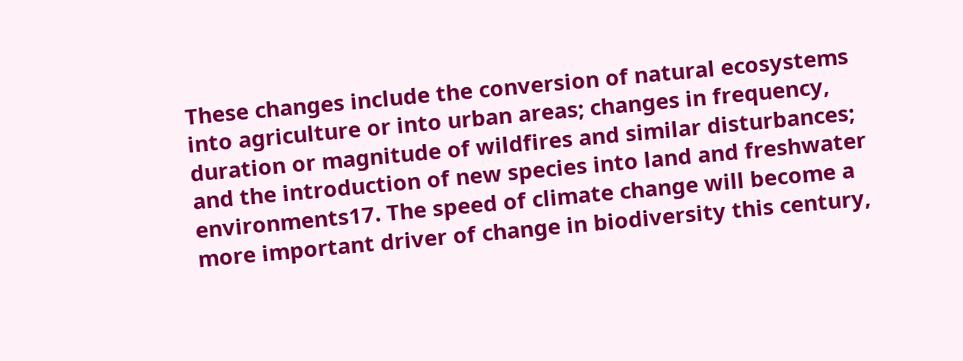These changes include the conversion of natural ecosystems into agriculture or into urban areas; changes in frequency, duration or magnitude of wildfires and similar disturbances; and the introduction of new species into land and freshwater environments17. The speed of climate change will become a more important driver of change in biodiversity this century,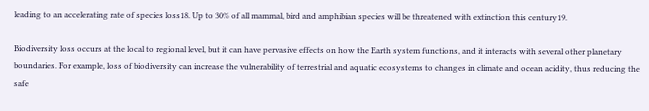leading to an accelerating rate of species loss18. Up to 30% of all mammal, bird and amphibian species will be threatened with extinction this century19.

Biodiversity loss occurs at the local to regional level, but it can have pervasive effects on how the Earth system functions, and it interacts with several other planetary boundaries. For example, loss of biodiversity can increase the vulnerability of terrestrial and aquatic ecosystems to changes in climate and ocean acidity, thus reducing the safe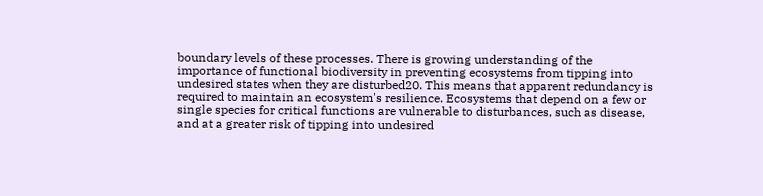boundary levels of these processes. There is growing understanding of the importance of functional biodiversity in preventing ecosystems from tipping into undesired states when they are disturbed20. This means that apparent redundancy is required to maintain an ecosystem's resilience. Ecosystems that depend on a few or single species for critical functions are vulnerable to disturbances, such as disease, and at a greater risk of tipping into undesired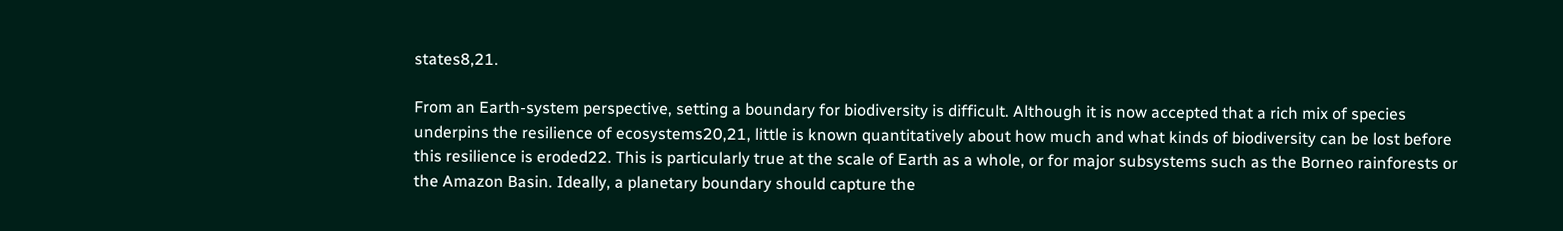states8,21.

From an Earth-system perspective, setting a boundary for biodiversity is difficult. Although it is now accepted that a rich mix of species underpins the resilience of ecosystems20,21, little is known quantitatively about how much and what kinds of biodiversity can be lost before this resilience is eroded22. This is particularly true at the scale of Earth as a whole, or for major subsystems such as the Borneo rainforests or the Amazon Basin. Ideally, a planetary boundary should capture the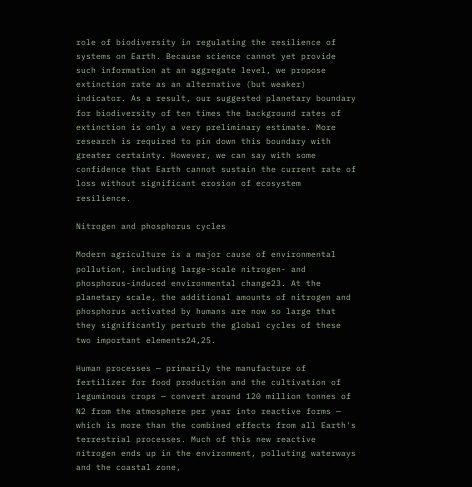role of biodiversity in regulating the resilience of systems on Earth. Because science cannot yet provide such information at an aggregate level, we propose extinction rate as an alternative (but weaker) indicator. As a result, our suggested planetary boundary for biodiversity of ten times the background rates of extinction is only a very preliminary estimate. More research is required to pin down this boundary with greater certainty. However, we can say with some confidence that Earth cannot sustain the current rate of loss without significant erosion of ecosystem resilience.

Nitrogen and phosphorus cycles

Modern agriculture is a major cause of environmental pollution, including large-scale nitrogen- and phosphorus-induced environmental change23. At the planetary scale, the additional amounts of nitrogen and phosphorus activated by humans are now so large that they significantly perturb the global cycles of these two important elements24,25.

Human processes — primarily the manufacture of fertilizer for food production and the cultivation of leguminous crops — convert around 120 million tonnes of N2 from the atmosphere per year into reactive forms — which is more than the combined effects from all Earth's terrestrial processes. Much of this new reactive nitrogen ends up in the environment, polluting waterways and the coastal zone,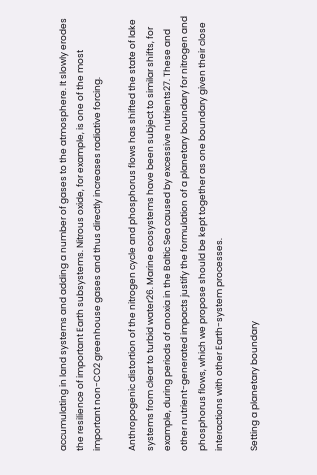accumulating in land systems and adding a number of gases to the atmosphere. It slowly erodes the resilience of important Earth subsystems. Nitrous oxide, for example, is one of the most important non-CO2 greenhouse gases and thus directly increases radiative forcing.

Anthropogenic distortion of the nitrogen cycle and phosphorus flows has shifted the state of lake systems from clear to turbid water26. Marine ecosystems have been subject to similar shifts, for example, during periods of anoxia in the Baltic Sea caused by excessive nutrients27. These and other nutrient-generated impacts justify the formulation of a planetary boundary for nitrogen and phosphorus flows, which we propose should be kept together as one boundary given their close interactions with other Earth-system processes.

Setting a planetary boundary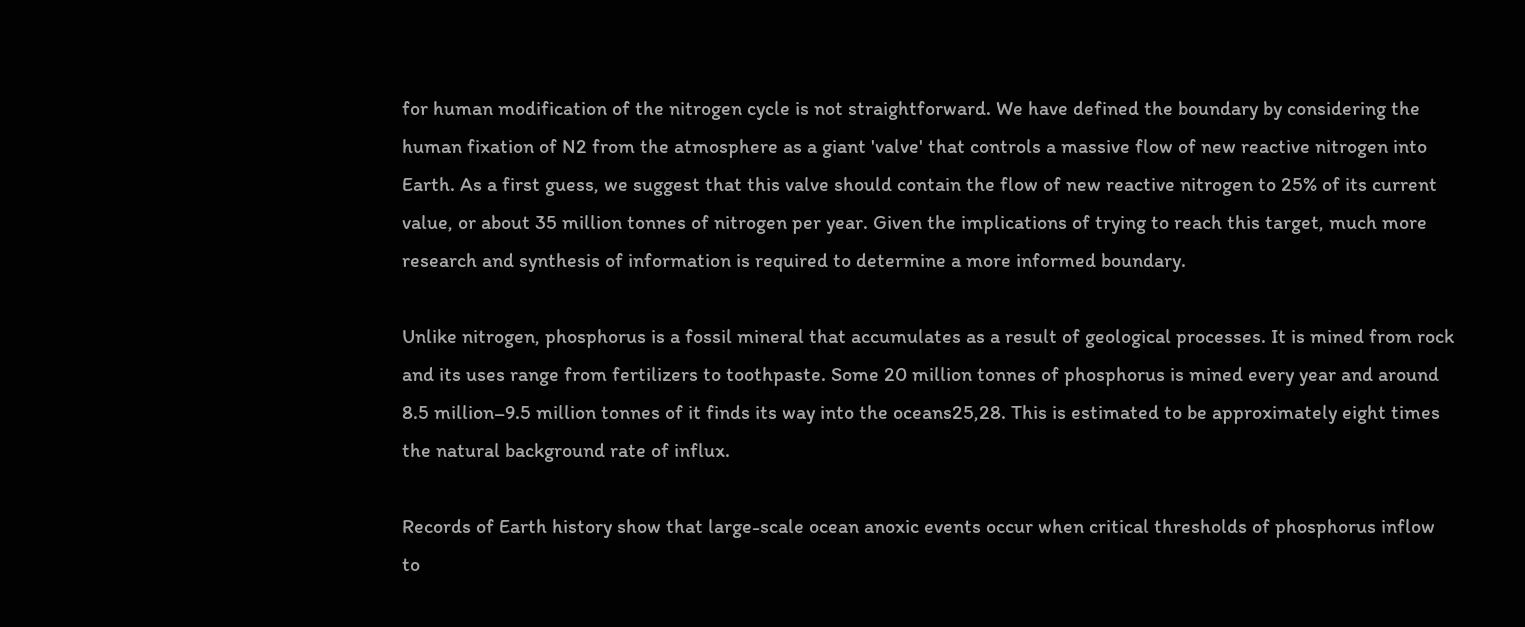for human modification of the nitrogen cycle is not straightforward. We have defined the boundary by considering the human fixation of N2 from the atmosphere as a giant 'valve' that controls a massive flow of new reactive nitrogen into Earth. As a first guess, we suggest that this valve should contain the flow of new reactive nitrogen to 25% of its current value, or about 35 million tonnes of nitrogen per year. Given the implications of trying to reach this target, much more research and synthesis of information is required to determine a more informed boundary.

Unlike nitrogen, phosphorus is a fossil mineral that accumulates as a result of geological processes. It is mined from rock and its uses range from fertilizers to toothpaste. Some 20 million tonnes of phosphorus is mined every year and around 8.5 million–9.5 million tonnes of it finds its way into the oceans25,28. This is estimated to be approximately eight times the natural background rate of influx.

Records of Earth history show that large-scale ocean anoxic events occur when critical thresholds of phosphorus inflow to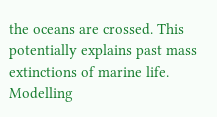the oceans are crossed. This potentially explains past mass extinctions of marine life. Modelling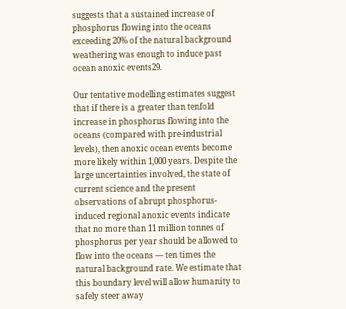suggests that a sustained increase of phosphorus flowing into the oceans exceeding 20% of the natural background weathering was enough to induce past ocean anoxic events29.

Our tentative modelling estimates suggest that if there is a greater than tenfold increase in phosphorus flowing into the oceans (compared with pre-industrial levels), then anoxic ocean events become more likely within 1,000 years. Despite the large uncertainties involved, the state of current science and the present observations of abrupt phosphorus-induced regional anoxic events indicate that no more than 11 million tonnes of phosphorus per year should be allowed to flow into the oceans — ten times the natural background rate. We estimate that this boundary level will allow humanity to safely steer away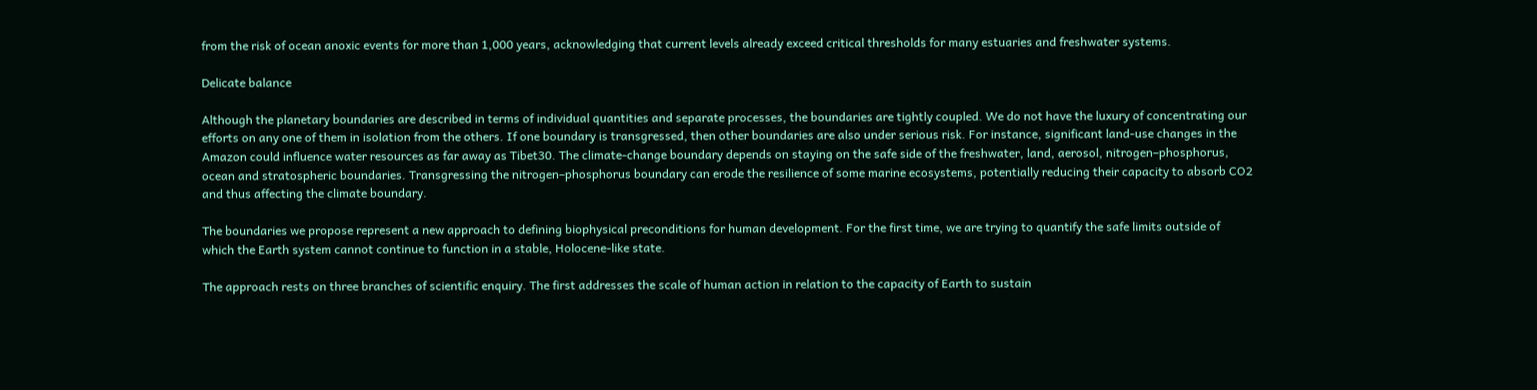from the risk of ocean anoxic events for more than 1,000 years, acknowledging that current levels already exceed critical thresholds for many estuaries and freshwater systems.

Delicate balance

Although the planetary boundaries are described in terms of individual quantities and separate processes, the boundaries are tightly coupled. We do not have the luxury of concentrating our efforts on any one of them in isolation from the others. If one boundary is transgressed, then other boundaries are also under serious risk. For instance, significant land-use changes in the Amazon could influence water resources as far away as Tibet30. The climate-change boundary depends on staying on the safe side of the freshwater, land, aerosol, nitrogen–phosphorus, ocean and stratospheric boundaries. Transgressing the nitrogen–phosphorus boundary can erode the resilience of some marine ecosystems, potentially reducing their capacity to absorb CO2 and thus affecting the climate boundary.

The boundaries we propose represent a new approach to defining biophysical preconditions for human development. For the first time, we are trying to quantify the safe limits outside of which the Earth system cannot continue to function in a stable, Holocene-like state.

The approach rests on three branches of scientific enquiry. The first addresses the scale of human action in relation to the capacity of Earth to sustain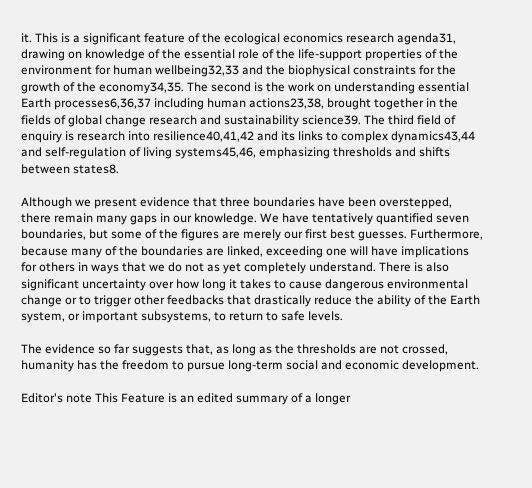it. This is a significant feature of the ecological economics research agenda31, drawing on knowledge of the essential role of the life-support properties of the environment for human wellbeing32,33 and the biophysical constraints for the growth of the economy34,35. The second is the work on understanding essential Earth processes6,36,37 including human actions23,38, brought together in the fields of global change research and sustainability science39. The third field of enquiry is research into resilience40,41,42 and its links to complex dynamics43,44 and self-regulation of living systems45,46, emphasizing thresholds and shifts between states8.

Although we present evidence that three boundaries have been overstepped, there remain many gaps in our knowledge. We have tentatively quantified seven boundaries, but some of the figures are merely our first best guesses. Furthermore, because many of the boundaries are linked, exceeding one will have implications for others in ways that we do not as yet completely understand. There is also significant uncertainty over how long it takes to cause dangerous environmental change or to trigger other feedbacks that drastically reduce the ability of the Earth system, or important subsystems, to return to safe levels.

The evidence so far suggests that, as long as the thresholds are not crossed, humanity has the freedom to pursue long-term social and economic development.

Editor's note This Feature is an edited summary of a longer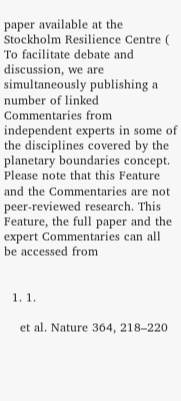paper available at the Stockholm Resilience Centre ( To facilitate debate and discussion, we are simultaneously publishing a number of linked Commentaries from independent experts in some of the disciplines covered by the planetary boundaries concept. Please note that this Feature and the Commentaries are not peer-reviewed research. This Feature, the full paper and the expert Commentaries can all be accessed from


  1. 1.

    et al. Nature 364, 218–220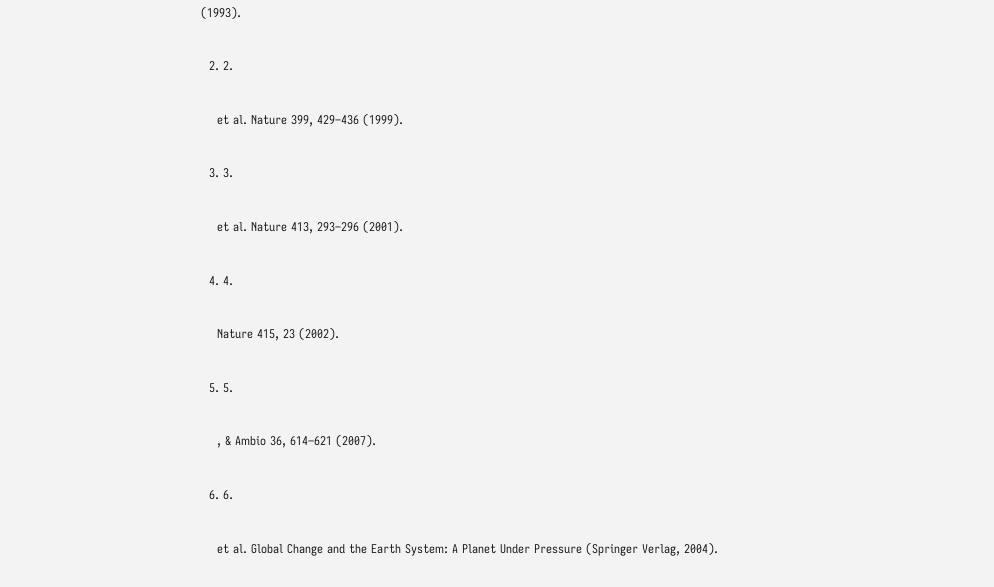(1993).

  2. 2.

    et al. Nature 399, 429–436 (1999).

  3. 3.

    et al. Nature 413, 293–296 (2001).

  4. 4.

    Nature 415, 23 (2002).

  5. 5.

    , & Ambio 36, 614–621 (2007).

  6. 6.

    et al. Global Change and the Earth System: A Planet Under Pressure (Springer Verlag, 2004).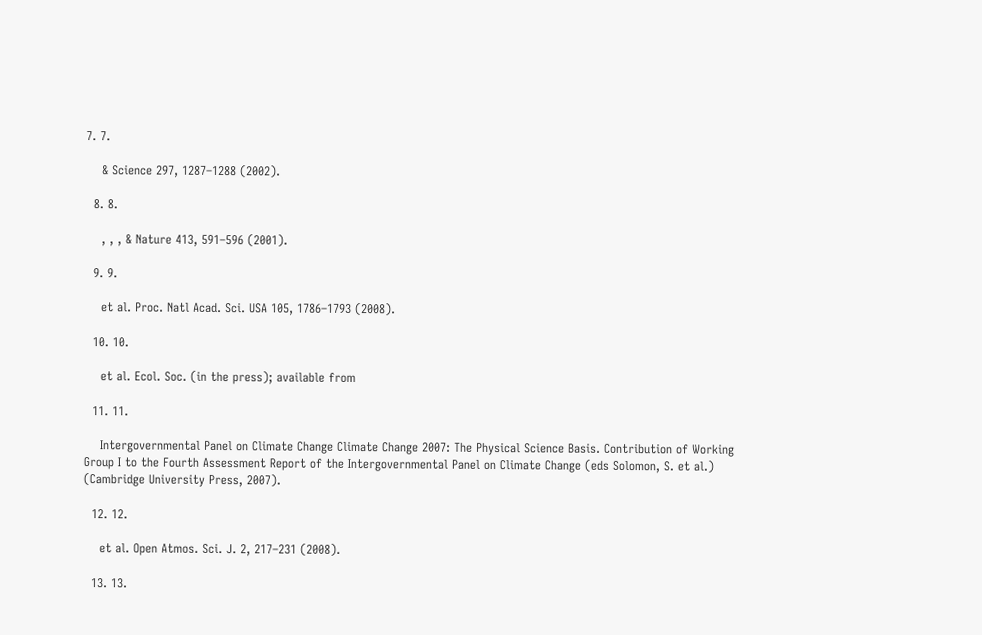7. 7.

    & Science 297, 1287–1288 (2002).

  8. 8.

    , , , & Nature 413, 591–596 (2001).

  9. 9.

    et al. Proc. Natl Acad. Sci. USA 105, 1786–1793 (2008).

  10. 10.

    et al. Ecol. Soc. (in the press); available from

  11. 11.

    Intergovernmental Panel on Climate Change Climate Change 2007: The Physical Science Basis. Contribution of Working Group I to the Fourth Assessment Report of the Intergovernmental Panel on Climate Change (eds Solomon, S. et al.) (Cambridge University Press, 2007).

  12. 12.

    et al. Open Atmos. Sci. J. 2, 217–231 (2008).

  13. 13.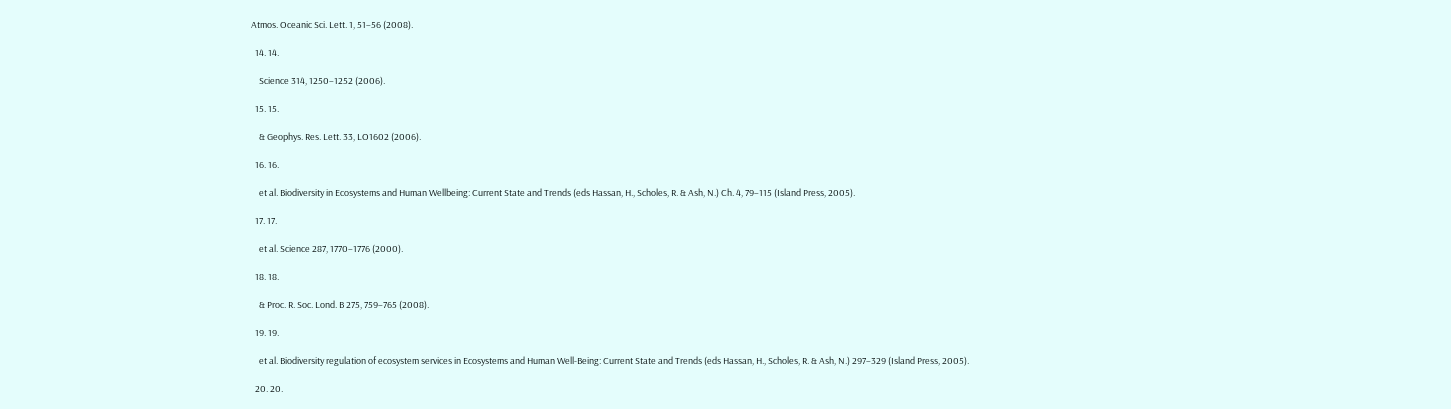Atmos. Oceanic Sci. Lett. 1, 51–56 (2008).

  14. 14.

    Science 314, 1250–1252 (2006).

  15. 15.

    & Geophys. Res. Lett. 33, LO1602 (2006).

  16. 16.

    et al. Biodiversity in Ecosystems and Human Wellbeing: Current State and Trends (eds Hassan, H., Scholes, R. & Ash, N.) Ch. 4, 79–115 (Island Press, 2005).

  17. 17.

    et al. Science 287, 1770–1776 (2000).

  18. 18.

    & Proc. R. Soc. Lond. B 275, 759–765 (2008).

  19. 19.

    et al. Biodiversity regulation of ecosystem services in Ecosystems and Human Well-Being: Current State and Trends (eds Hassan, H., Scholes, R. & Ash, N.) 297–329 (Island Press, 2005).

  20. 20.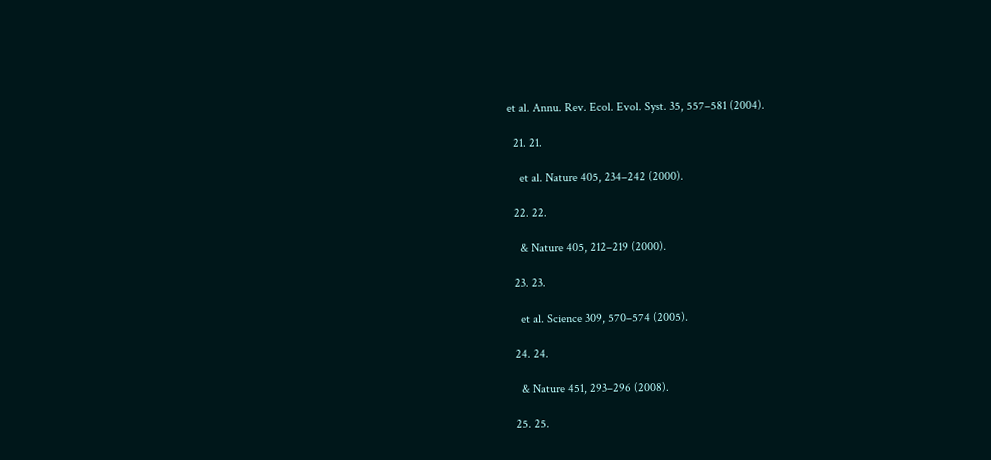et al. Annu. Rev. Ecol. Evol. Syst. 35, 557–581 (2004).

  21. 21.

    et al. Nature 405, 234–242 (2000).

  22. 22.

    & Nature 405, 212–219 (2000).

  23. 23.

    et al. Science 309, 570–574 (2005).

  24. 24.

    & Nature 451, 293–296 (2008).

  25. 25.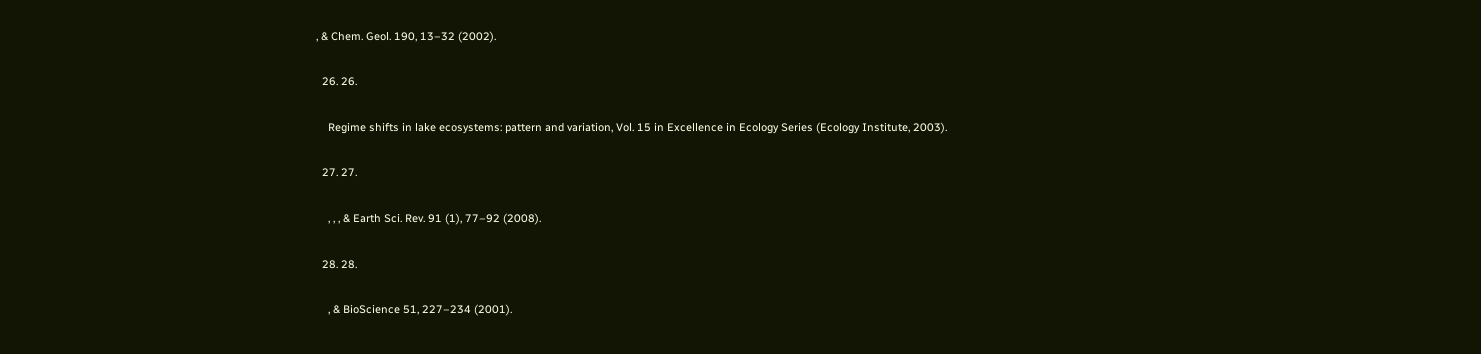, & Chem. Geol. 190, 13–32 (2002).

  26. 26.

    Regime shifts in lake ecosystems: pattern and variation, Vol. 15 in Excellence in Ecology Series (Ecology Institute, 2003).

  27. 27.

    , , , & Earth Sci. Rev. 91 (1), 77–92 (2008).

  28. 28.

    , & BioScience 51, 227–234 (2001).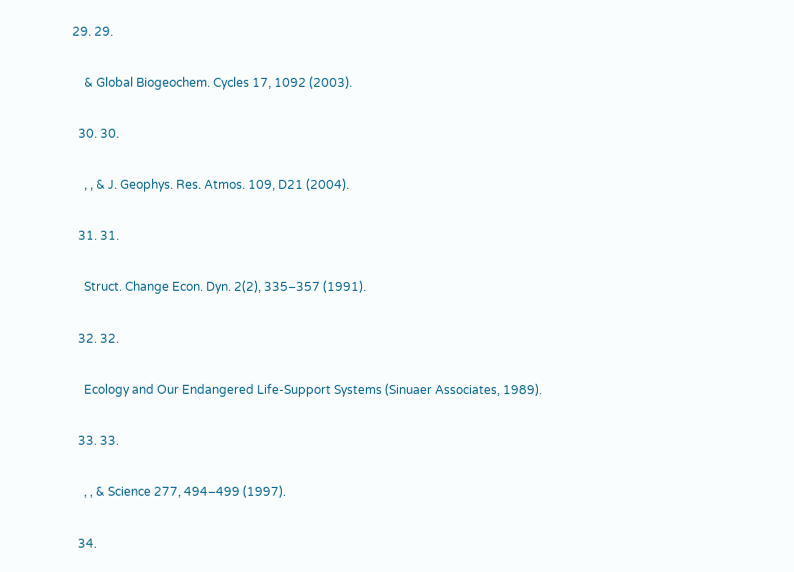29. 29.

    & Global Biogeochem. Cycles 17, 1092 (2003).

  30. 30.

    , , & J. Geophys. Res. Atmos. 109, D21 (2004).

  31. 31.

    Struct. Change Econ. Dyn. 2(2), 335–357 (1991).

  32. 32.

    Ecology and Our Endangered Life-Support Systems (Sinuaer Associates, 1989).

  33. 33.

    , , & Science 277, 494–499 (1997).

  34.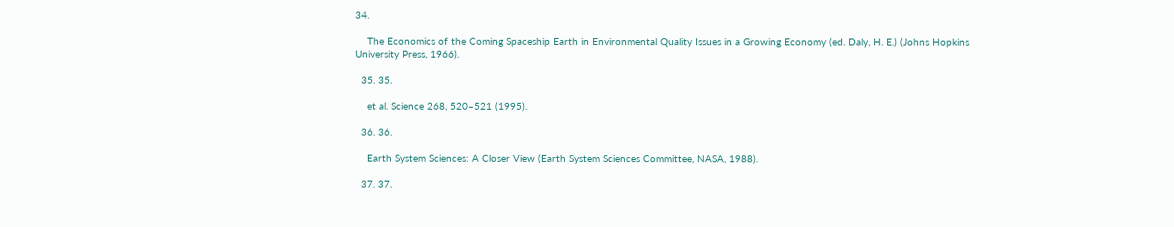34.

    The Economics of the Coming Spaceship Earth in Environmental Quality Issues in a Growing Economy (ed. Daly, H. E.) (Johns Hopkins University Press, 1966).

  35. 35.

    et al. Science 268, 520–521 (1995).

  36. 36.

    Earth System Sciences: A Closer View (Earth System Sciences Committee, NASA, 1988).

  37. 37.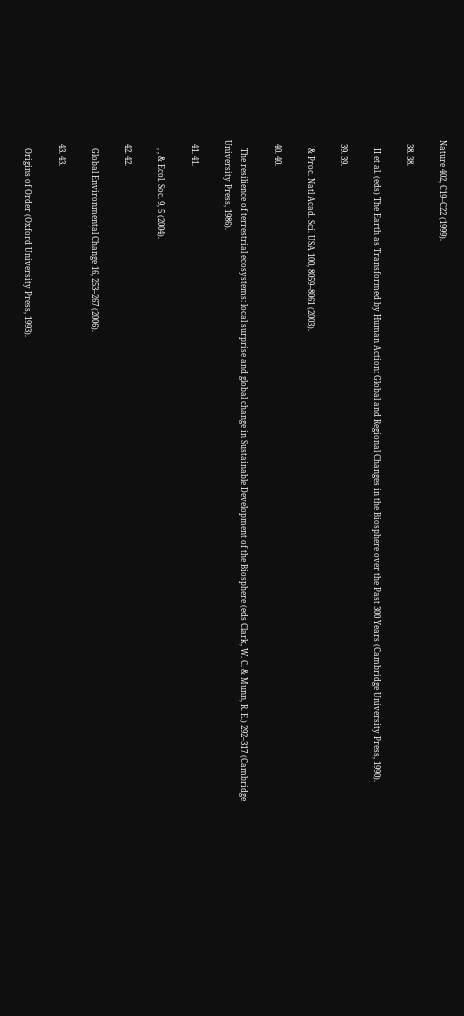Nature 402, C19–C22 (1999).

  38. 38.

    II et al. (eds) The Earth as Transformed by Human Action: Global and Regional Changes in the Biosphere over the Past 300 Years (Cambridge University Press, 1990).

  39. 39.

    & Proc. Natl Acad. Sci. USA 100, 8059–8061 (2003).

  40. 40.

    The resilience of terrestrial ecosystems: local surprise and global change in Sustainable Development of the Biosphere (eds Clark, W. C. & Munn, R. E.) 292–317 (Cambridge University Press, 1986).

  41. 41.

    , , & Ecol. Soc. 9, 5 (2004).

  42. 42.

    Global Environmental Change 16, 253–267 (2006).

  43. 43.

    Origins of Order (Oxford University Press, 1993).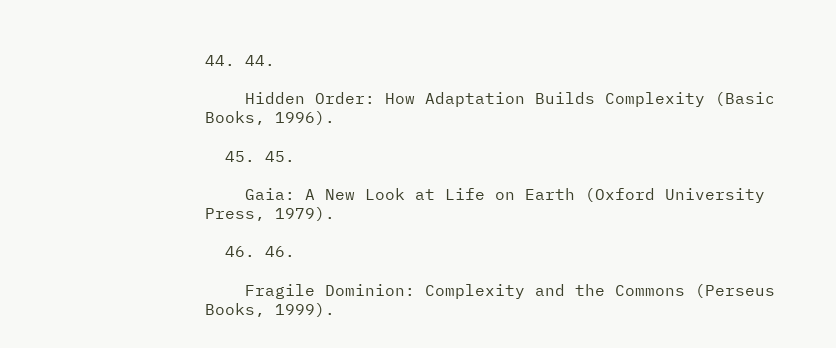44. 44.

    Hidden Order: How Adaptation Builds Complexity (Basic Books, 1996).

  45. 45.

    Gaia: A New Look at Life on Earth (Oxford University Press, 1979).

  46. 46.

    Fragile Dominion: Complexity and the Commons (Perseus Books, 1999).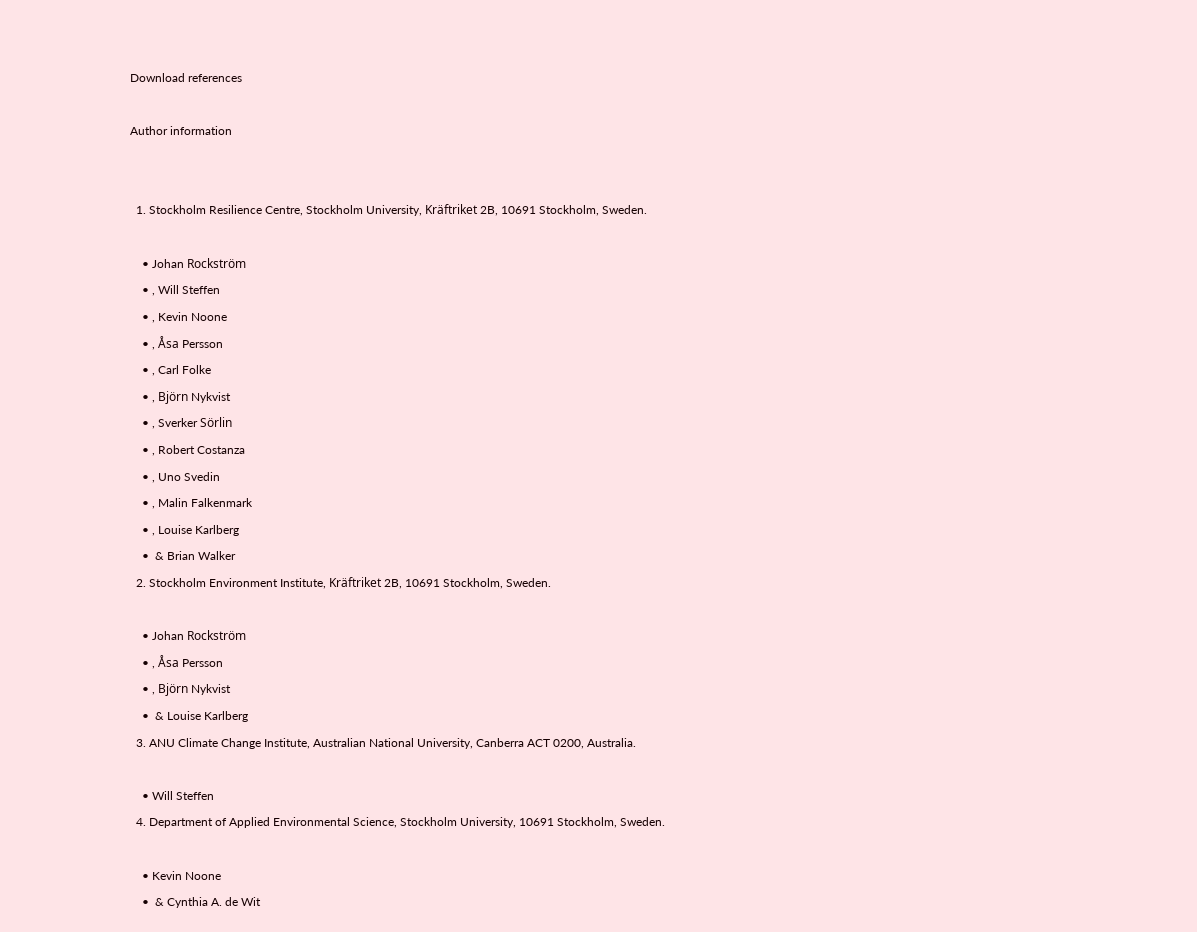Download references

Author information


  1. Stockholm Resilience Centre, Stockholm University, Kräftriket 2B, 10691 Stockholm, Sweden.

    • Johan Rockström
    • , Will Steffen
    • , Kevin Noone
    • , Åsa Persson
    • , Carl Folke
    • , Björn Nykvist
    • , Sverker Sörlin
    • , Robert Costanza
    • , Uno Svedin
    • , Malin Falkenmark
    • , Louise Karlberg
    •  & Brian Walker
  2. Stockholm Environment Institute, Kräftriket 2B, 10691 Stockholm, Sweden.

    • Johan Rockström
    • , Åsa Persson
    • , Björn Nykvist
    •  & Louise Karlberg
  3. ANU Climate Change Institute, Australian National University, Canberra ACT 0200, Australia.

    • Will Steffen
  4. Department of Applied Environmental Science, Stockholm University, 10691 Stockholm, Sweden.

    • Kevin Noone
    •  & Cynthia A. de Wit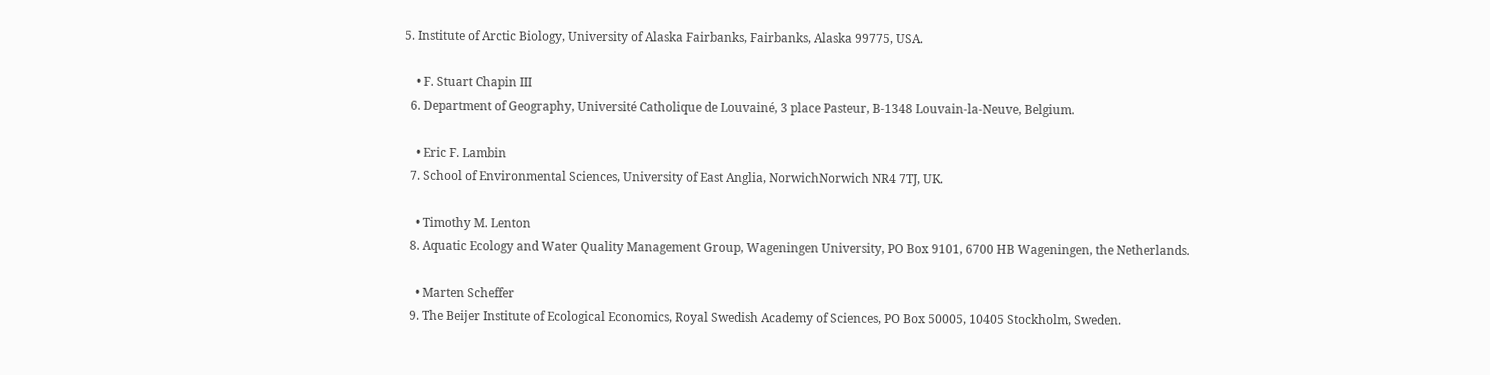5. Institute of Arctic Biology, University of Alaska Fairbanks, Fairbanks, Alaska 99775, USA.

    • F. Stuart Chapin III
  6. Department of Geography, Université Catholique de Louvainé, 3 place Pasteur, B-1348 Louvain-la-Neuve, Belgium.

    • Eric F. Lambin
  7. School of Environmental Sciences, University of East Anglia, NorwichNorwich NR4 7TJ, UK.

    • Timothy M. Lenton
  8. Aquatic Ecology and Water Quality Management Group, Wageningen University, PO Box 9101, 6700 HB Wageningen, the Netherlands.

    • Marten Scheffer
  9. The Beijer Institute of Ecological Economics, Royal Swedish Academy of Sciences, PO Box 50005, 10405 Stockholm, Sweden.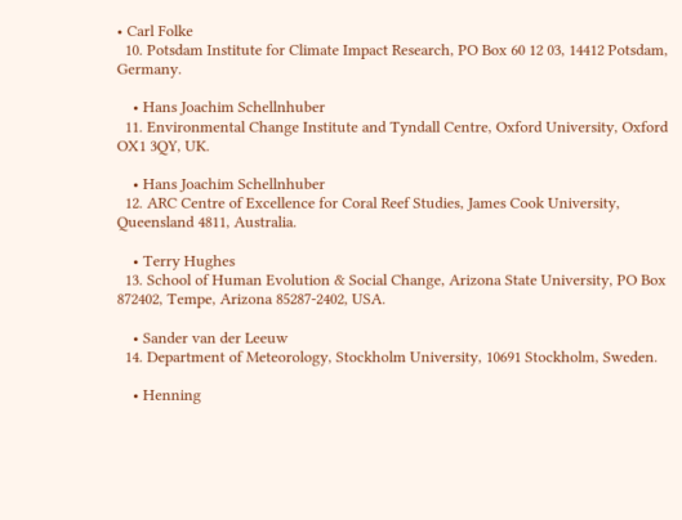• Carl Folke
  10. Potsdam Institute for Climate Impact Research, PO Box 60 12 03, 14412 Potsdam, Germany.

    • Hans Joachim Schellnhuber
  11. Environmental Change Institute and Tyndall Centre, Oxford University, Oxford OX1 3QY, UK.

    • Hans Joachim Schellnhuber
  12. ARC Centre of Excellence for Coral Reef Studies, James Cook University, Queensland 4811, Australia.

    • Terry Hughes
  13. School of Human Evolution & Social Change, Arizona State University, PO Box 872402, Tempe, Arizona 85287-2402, USA.

    • Sander van der Leeuw
  14. Department of Meteorology, Stockholm University, 10691 Stockholm, Sweden.

    • Henning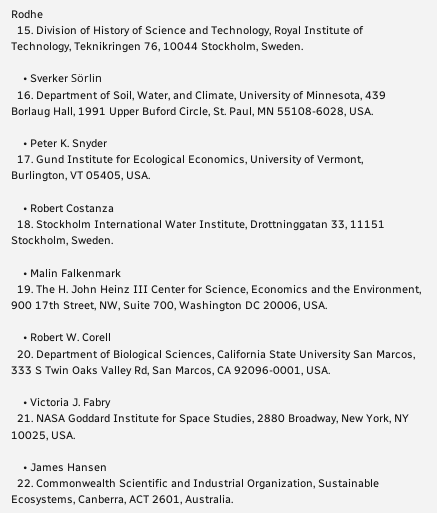Rodhe
  15. Division of History of Science and Technology, Royal Institute of Technology, Teknikringen 76, 10044 Stockholm, Sweden.

    • Sverker Sörlin
  16. Department of Soil, Water, and Climate, University of Minnesota, 439 Borlaug Hall, 1991 Upper Buford Circle, St. Paul, MN 55108-6028, USA.

    • Peter K. Snyder
  17. Gund Institute for Ecological Economics, University of Vermont, Burlington, VT 05405, USA.

    • Robert Costanza
  18. Stockholm International Water Institute, Drottninggatan 33, 11151 Stockholm, Sweden.

    • Malin Falkenmark
  19. The H. John Heinz III Center for Science, Economics and the Environment, 900 17th Street, NW, Suite 700, Washington DC 20006, USA.

    • Robert W. Corell
  20. Department of Biological Sciences, California State University San Marcos, 333 S Twin Oaks Valley Rd, San Marcos, CA 92096-0001, USA.

    • Victoria J. Fabry
  21. NASA Goddard Institute for Space Studies, 2880 Broadway, New York, NY 10025, USA.

    • James Hansen
  22. Commonwealth Scientific and Industrial Organization, Sustainable Ecosystems, Canberra, ACT 2601, Australia.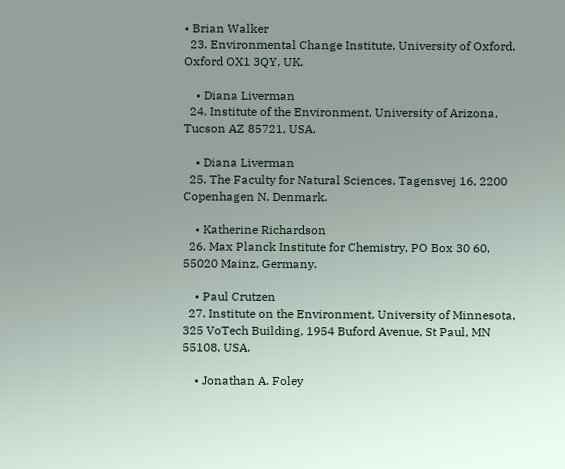• Brian Walker
  23. Environmental Change Institute, University of Oxford, Oxford OX1 3QY, UK.

    • Diana Liverman
  24. Institute of the Environment, University of Arizona, Tucson AZ 85721, USA.

    • Diana Liverman
  25. The Faculty for Natural Sciences, Tagensvej 16, 2200 Copenhagen N, Denmark.

    • Katherine Richardson
  26. Max Planck Institute for Chemistry, PO Box 30 60, 55020 Mainz, Germany.

    • Paul Crutzen
  27. Institute on the Environment, University of Minnesota, 325 VoTech Building, 1954 Buford Avenue, St Paul, MN 55108, USA.

    • Jonathan A. Foley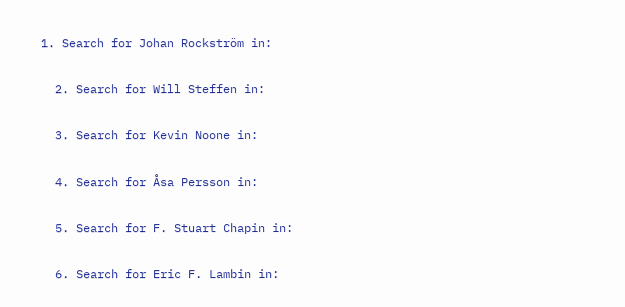1. Search for Johan Rockström in:

  2. Search for Will Steffen in:

  3. Search for Kevin Noone in:

  4. Search for Åsa Persson in:

  5. Search for F. Stuart Chapin in:

  6. Search for Eric F. Lambin in: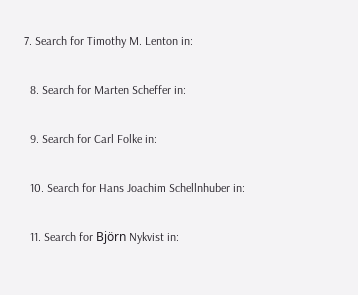7. Search for Timothy M. Lenton in:

  8. Search for Marten Scheffer in:

  9. Search for Carl Folke in:

  10. Search for Hans Joachim Schellnhuber in:

  11. Search for Björn Nykvist in: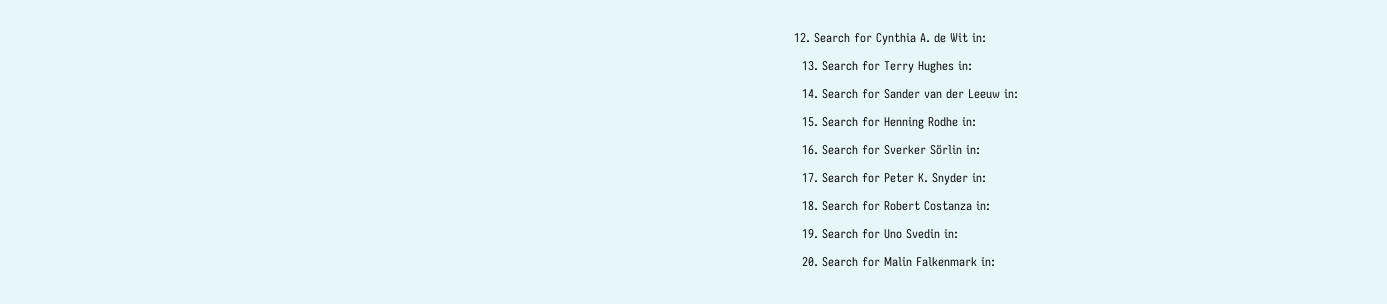12. Search for Cynthia A. de Wit in:

  13. Search for Terry Hughes in:

  14. Search for Sander van der Leeuw in:

  15. Search for Henning Rodhe in:

  16. Search for Sverker Sörlin in:

  17. Search for Peter K. Snyder in:

  18. Search for Robert Costanza in:

  19. Search for Uno Svedin in:

  20. Search for Malin Falkenmark in: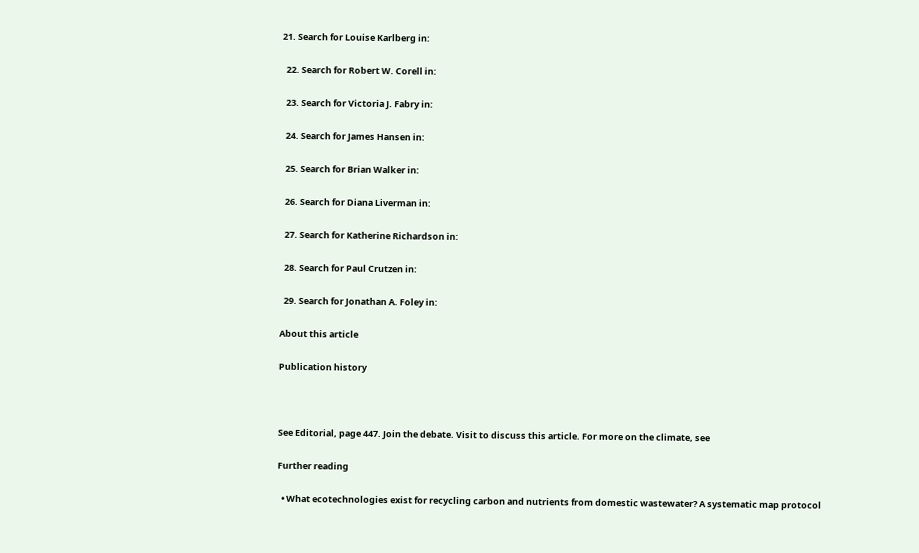21. Search for Louise Karlberg in:

  22. Search for Robert W. Corell in:

  23. Search for Victoria J. Fabry in:

  24. Search for James Hansen in:

  25. Search for Brian Walker in:

  26. Search for Diana Liverman in:

  27. Search for Katherine Richardson in:

  28. Search for Paul Crutzen in:

  29. Search for Jonathan A. Foley in:

About this article

Publication history



See Editorial, page 447. Join the debate. Visit to discuss this article. For more on the climate, see

Further reading

  • What ecotechnologies exist for recycling carbon and nutrients from domestic wastewater? A systematic map protocol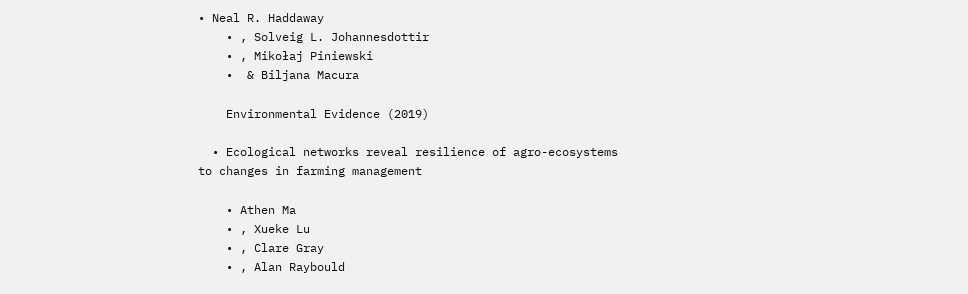• Neal R. Haddaway
    • , Solveig L. Johannesdottir
    • , Mikołaj Piniewski
    •  & Biljana Macura

    Environmental Evidence (2019)

  • Ecological networks reveal resilience of agro-ecosystems to changes in farming management

    • Athen Ma
    • , Xueke Lu
    • , Clare Gray
    • , Alan Raybould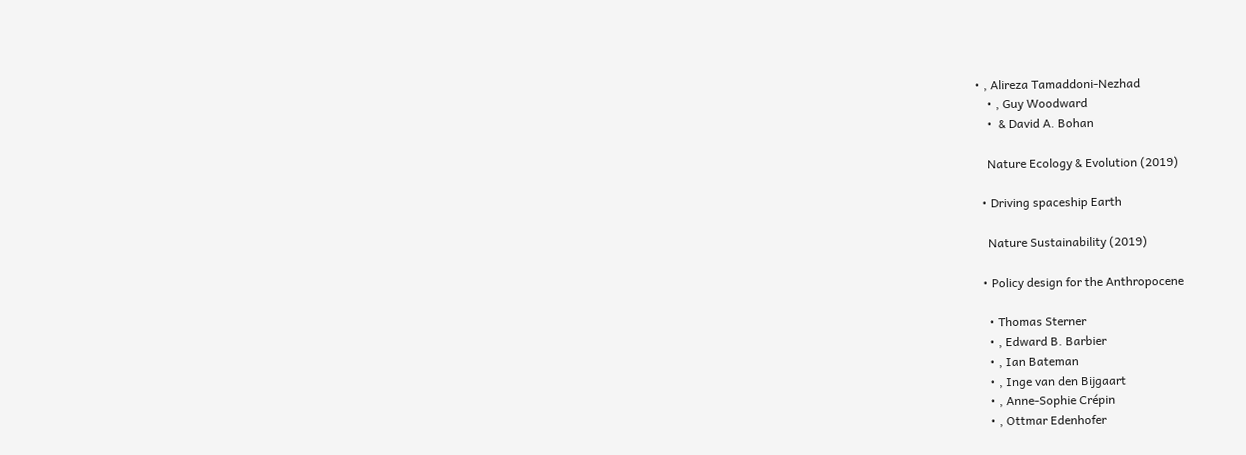• , Alireza Tamaddoni-Nezhad
    • , Guy Woodward
    •  & David A. Bohan

    Nature Ecology & Evolution (2019)

  • Driving spaceship Earth

    Nature Sustainability (2019)

  • Policy design for the Anthropocene

    • Thomas Sterner
    • , Edward B. Barbier
    • , Ian Bateman
    • , Inge van den Bijgaart
    • , Anne-Sophie Crépin
    • , Ottmar Edenhofer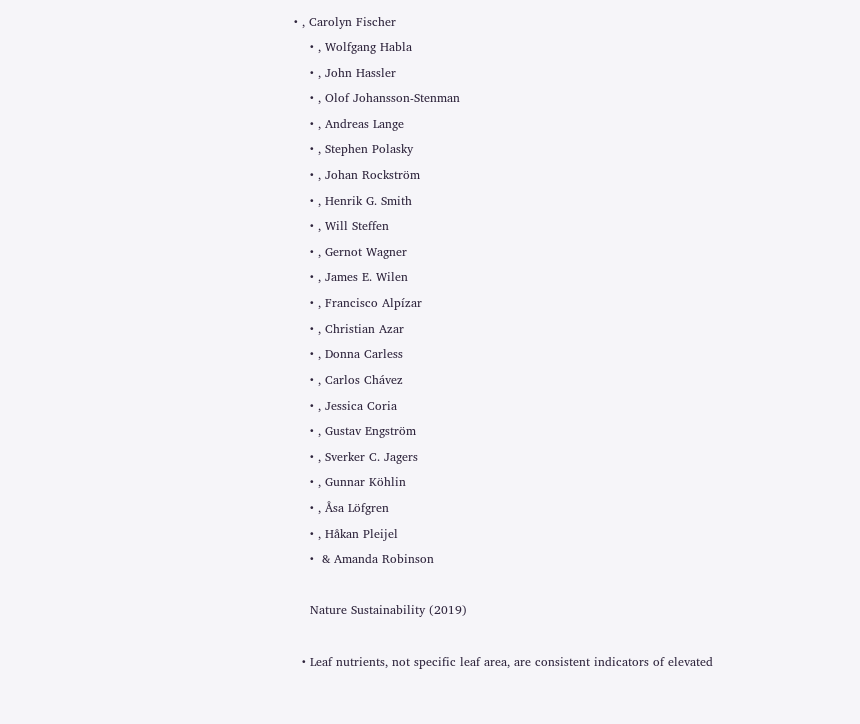• , Carolyn Fischer
    • , Wolfgang Habla
    • , John Hassler
    • , Olof Johansson-Stenman
    • , Andreas Lange
    • , Stephen Polasky
    • , Johan Rockström
    • , Henrik G. Smith
    • , Will Steffen
    • , Gernot Wagner
    • , James E. Wilen
    • , Francisco Alpízar
    • , Christian Azar
    • , Donna Carless
    • , Carlos Chávez
    • , Jessica Coria
    • , Gustav Engström
    • , Sverker C. Jagers
    • , Gunnar Köhlin
    • , Åsa Löfgren
    • , Håkan Pleijel
    •  & Amanda Robinson

    Nature Sustainability (2019)

  • Leaf nutrients, not specific leaf area, are consistent indicators of elevated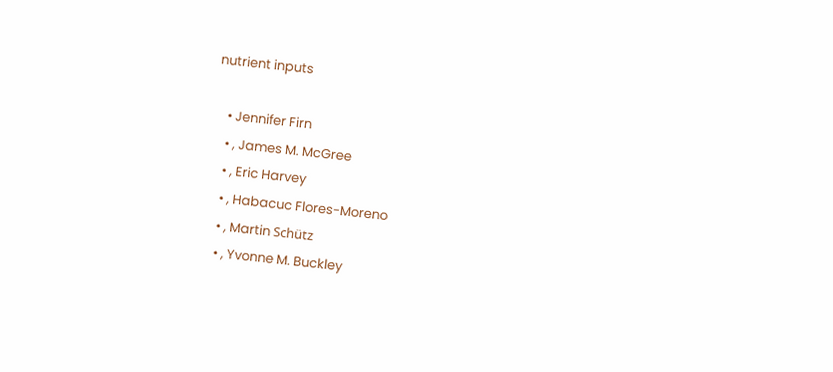nutrient inputs

    • Jennifer Firn
    • , James M. McGree
    • , Eric Harvey
    • , Habacuc Flores-Moreno
    • , Martin Schütz
    • , Yvonne M. Buckley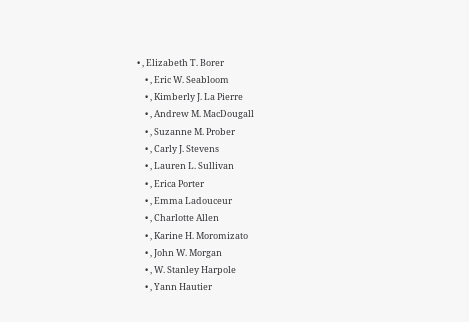• , Elizabeth T. Borer
    • , Eric W. Seabloom
    • , Kimberly J. La Pierre
    • , Andrew M. MacDougall
    • , Suzanne M. Prober
    • , Carly J. Stevens
    • , Lauren L. Sullivan
    • , Erica Porter
    • , Emma Ladouceur
    • , Charlotte Allen
    • , Karine H. Moromizato
    • , John W. Morgan
    • , W. Stanley Harpole
    • , Yann Hautier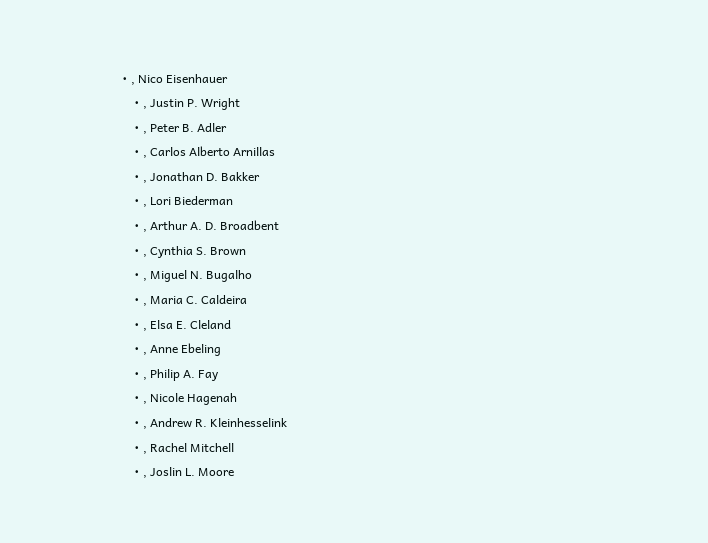• , Nico Eisenhauer
    • , Justin P. Wright
    • , Peter B. Adler
    • , Carlos Alberto Arnillas
    • , Jonathan D. Bakker
    • , Lori Biederman
    • , Arthur A. D. Broadbent
    • , Cynthia S. Brown
    • , Miguel N. Bugalho
    • , Maria C. Caldeira
    • , Elsa E. Cleland
    • , Anne Ebeling
    • , Philip A. Fay
    • , Nicole Hagenah
    • , Andrew R. Kleinhesselink
    • , Rachel Mitchell
    • , Joslin L. Moore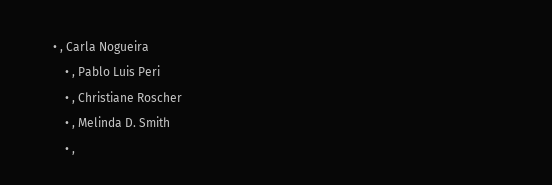• , Carla Nogueira
    • , Pablo Luis Peri
    • , Christiane Roscher
    • , Melinda D. Smith
    • ,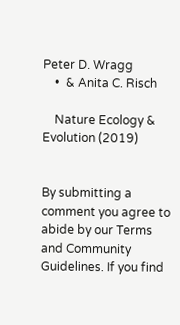Peter D. Wragg
    •  & Anita C. Risch

    Nature Ecology & Evolution (2019)


By submitting a comment you agree to abide by our Terms and Community Guidelines. If you find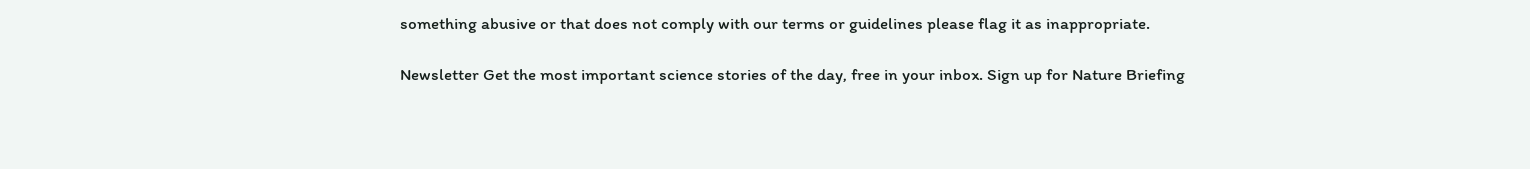something abusive or that does not comply with our terms or guidelines please flag it as inappropriate.

Newsletter Get the most important science stories of the day, free in your inbox. Sign up for Nature Briefing